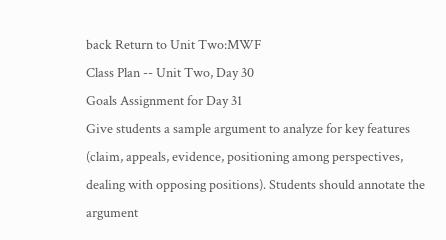back Return to Unit Two:MWF
Class Plan -- Unit Two, Day 30
Goals Assignment for Day 31
Give students a sample argument to analyze for key features (claim, appeals, evidence, positioning among perspectives, dealing with opposing positions). Students should annotate the argument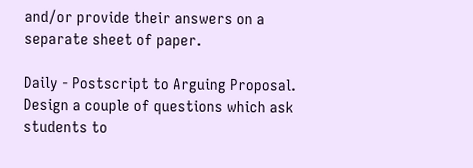and/or provide their answers on a separate sheet of paper.

Daily - Postscript to Arguing Proposal. Design a couple of questions which ask students to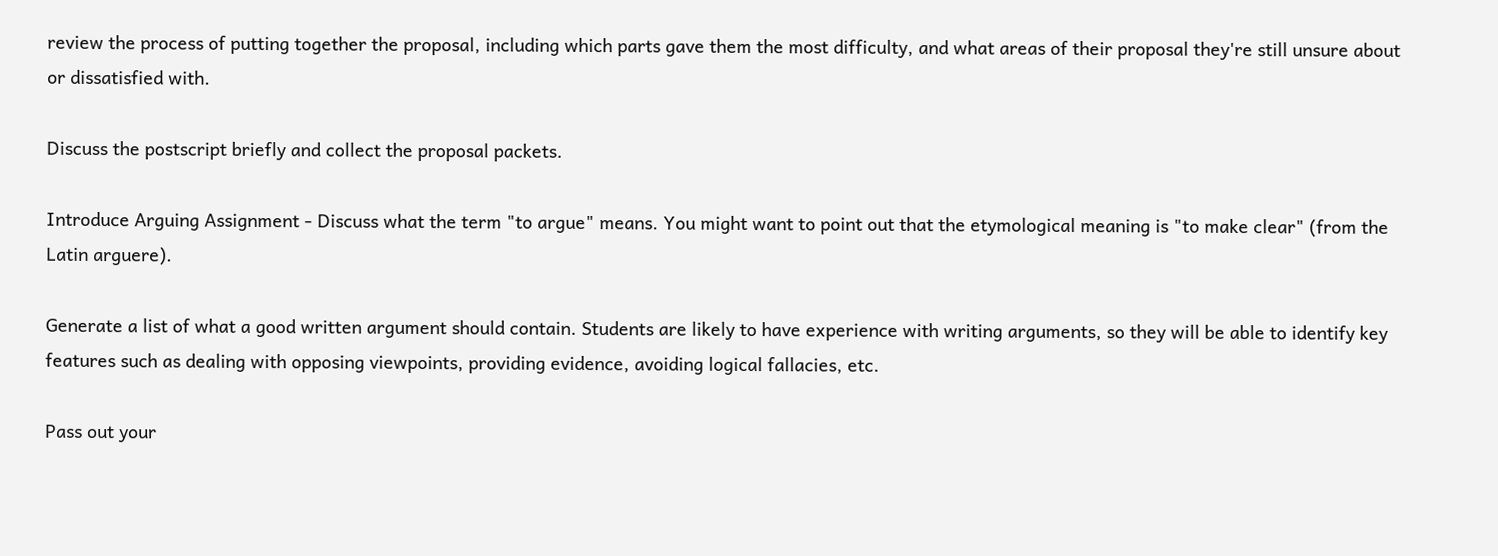review the process of putting together the proposal, including which parts gave them the most difficulty, and what areas of their proposal they're still unsure about or dissatisfied with.

Discuss the postscript briefly and collect the proposal packets.

Introduce Arguing Assignment - Discuss what the term "to argue" means. You might want to point out that the etymological meaning is "to make clear" (from the Latin arguere).

Generate a list of what a good written argument should contain. Students are likely to have experience with writing arguments, so they will be able to identify key features such as dealing with opposing viewpoints, providing evidence, avoiding logical fallacies, etc.

Pass out your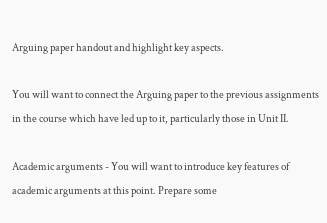Arguing paper handout and highlight key aspects.

You will want to connect the Arguing paper to the previous assignments in the course which have led up to it, particularly those in Unit II.

Academic arguments - You will want to introduce key features of academic arguments at this point. Prepare some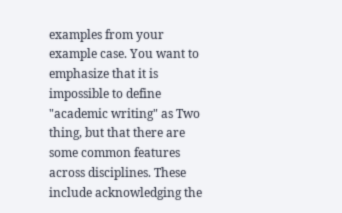examples from your example case. You want to emphasize that it is impossible to define "academic writing" as Two thing, but that there are some common features across disciplines. These include acknowledging the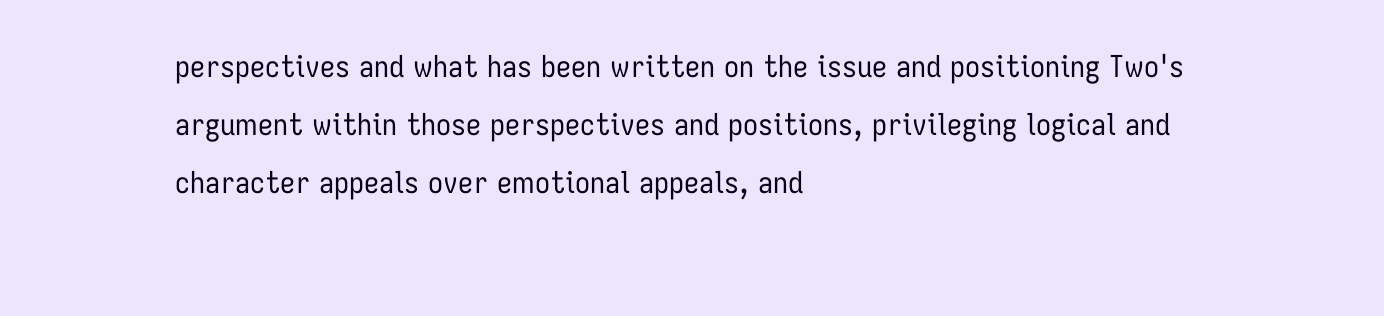perspectives and what has been written on the issue and positioning Two's argument within those perspectives and positions, privileging logical and character appeals over emotional appeals, and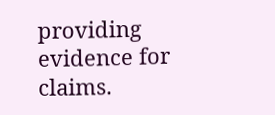providing evidence for claims.